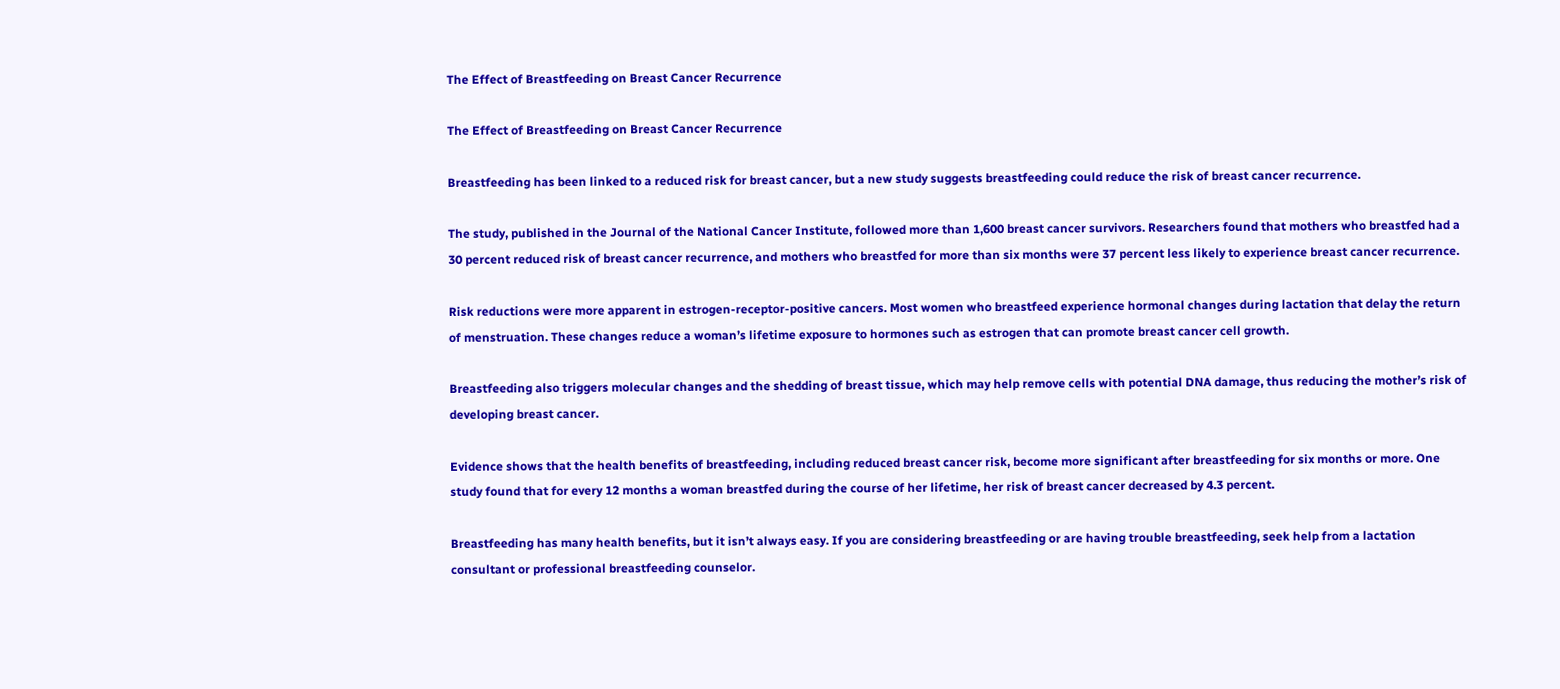The Effect of Breastfeeding on Breast Cancer Recurrence

The Effect of Breastfeeding on Breast Cancer Recurrence

Breastfeeding has been linked to a reduced risk for breast cancer, but a new study suggests breastfeeding could reduce the risk of breast cancer recurrence.

The study, published in the Journal of the National Cancer Institute, followed more than 1,600 breast cancer survivors. Researchers found that mothers who breastfed had a 30 percent reduced risk of breast cancer recurrence, and mothers who breastfed for more than six months were 37 percent less likely to experience breast cancer recurrence.

Risk reductions were more apparent in estrogen-receptor-positive cancers. Most women who breastfeed experience hormonal changes during lactation that delay the return of menstruation. These changes reduce a woman’s lifetime exposure to hormones such as estrogen that can promote breast cancer cell growth.

Breastfeeding also triggers molecular changes and the shedding of breast tissue, which may help remove cells with potential DNA damage, thus reducing the mother’s risk of developing breast cancer.

Evidence shows that the health benefits of breastfeeding, including reduced breast cancer risk, become more significant after breastfeeding for six months or more. One study found that for every 12 months a woman breastfed during the course of her lifetime, her risk of breast cancer decreased by 4.3 percent.

Breastfeeding has many health benefits, but it isn’t always easy. If you are considering breastfeeding or are having trouble breastfeeding, seek help from a lactation consultant or professional breastfeeding counselor.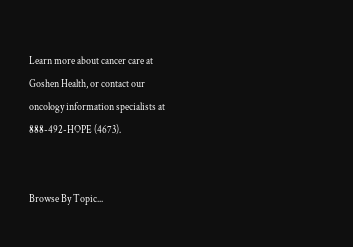Learn more about cancer care at Goshen Health, or contact our oncology information specialists at 888-492-HOPE (4673).


Browse By Topic...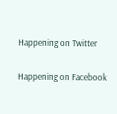Happening on Twitter

Happening on Facebook